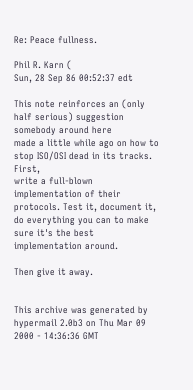Re: Peace fullness.

Phil R. Karn (
Sun, 28 Sep 86 00:52:37 edt

This note reinforces an (only half serious) suggestion somebody around here
made a little while ago on how to stop ISO/OSI dead in its tracks. First,
write a full-blown implementation of their protocols. Test it, document it,
do everything you can to make sure it's the best implementation around.

Then give it away.


This archive was generated by hypermail 2.0b3 on Thu Mar 09 2000 - 14:36:36 GMT